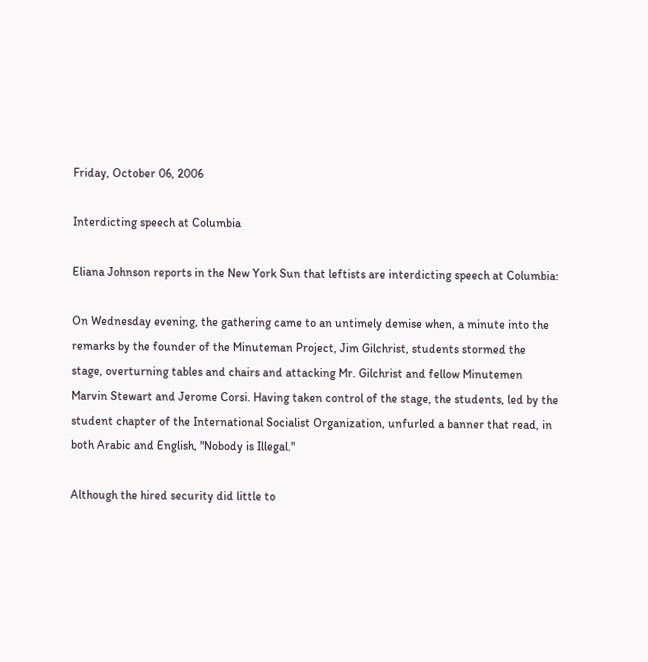Friday, October 06, 2006

Interdicting speech at Columbia

Eliana Johnson reports in the New York Sun that leftists are interdicting speech at Columbia:

On Wednesday evening, the gathering came to an untimely demise when, a minute into the remarks by the founder of the Minuteman Project, Jim Gilchrist, students stormed the stage, overturning tables and chairs and attacking Mr. Gilchrist and fellow Minutemen Marvin Stewart and Jerome Corsi. Having taken control of the stage, the students, led by the student chapter of the International Socialist Organization, unfurled a banner that read, in both Arabic and English, "Nobody is Illegal."

Although the hired security did little to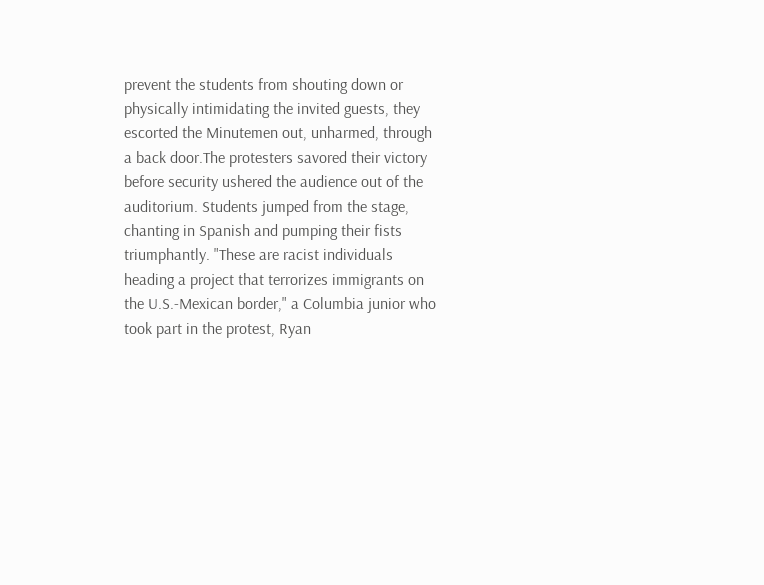prevent the students from shouting down or physically intimidating the invited guests, they escorted the Minutemen out, unharmed, through a back door.The protesters savored their victory before security ushered the audience out of the auditorium. Students jumped from the stage, chanting in Spanish and pumping their fists triumphantly. "These are racist individuals heading a project that terrorizes immigrants on the U.S.-Mexican border," a Columbia junior who took part in the protest, Ryan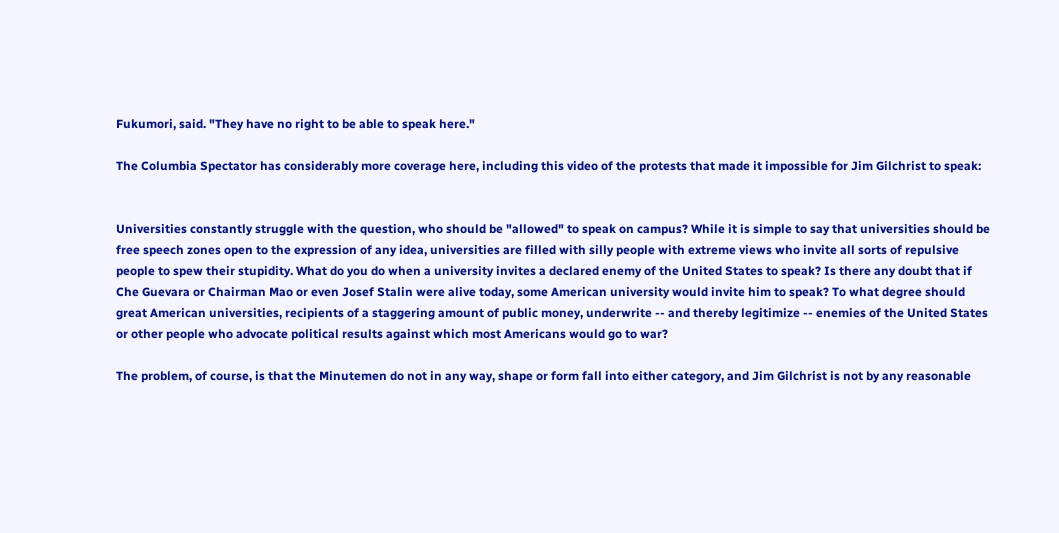Fukumori, said. "They have no right to be able to speak here."

The Columbia Spectator has considerably more coverage here, including this video of the protests that made it impossible for Jim Gilchrist to speak:


Universities constantly struggle with the question, who should be "allowed" to speak on campus? While it is simple to say that universities should be free speech zones open to the expression of any idea, universities are filled with silly people with extreme views who invite all sorts of repulsive people to spew their stupidity. What do you do when a university invites a declared enemy of the United States to speak? Is there any doubt that if Che Guevara or Chairman Mao or even Josef Stalin were alive today, some American university would invite him to speak? To what degree should great American universities, recipients of a staggering amount of public money, underwrite -- and thereby legitimize -- enemies of the United States or other people who advocate political results against which most Americans would go to war?

The problem, of course, is that the Minutemen do not in any way, shape or form fall into either category, and Jim Gilchrist is not by any reasonable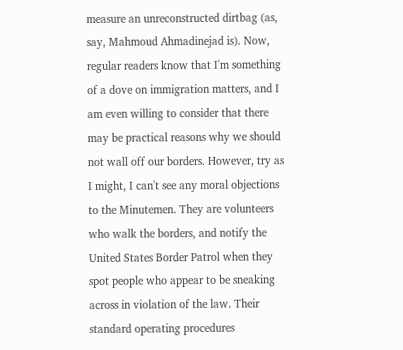measure an unreconstructed dirtbag (as, say, Mahmoud Ahmadinejad is). Now, regular readers know that I'm something of a dove on immigration matters, and I am even willing to consider that there may be practical reasons why we should not wall off our borders. However, try as I might, I can't see any moral objections to the Minutemen. They are volunteers who walk the borders, and notify the United States Border Patrol when they spot people who appear to be sneaking across in violation of the law. Their standard operating procedures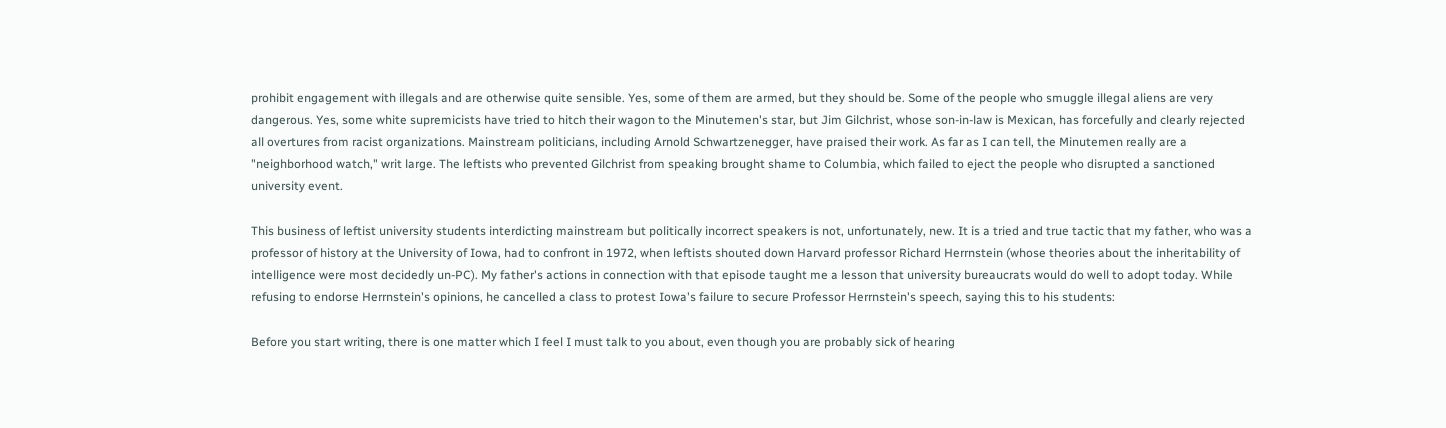prohibit engagement with illegals and are otherwise quite sensible. Yes, some of them are armed, but they should be. Some of the people who smuggle illegal aliens are very dangerous. Yes, some white supremicists have tried to hitch their wagon to the Minutemen's star, but Jim Gilchrist, whose son-in-law is Mexican, has forcefully and clearly rejected all overtures from racist organizations. Mainstream politicians, including Arnold Schwartzenegger, have praised their work. As far as I can tell, the Minutemen really are a "neighborhood watch," writ large. The leftists who prevented Gilchrist from speaking brought shame to Columbia, which failed to eject the people who disrupted a sanctioned university event.

This business of leftist university students interdicting mainstream but politically incorrect speakers is not, unfortunately, new. It is a tried and true tactic that my father, who was a professor of history at the University of Iowa, had to confront in 1972, when leftists shouted down Harvard professor Richard Herrnstein (whose theories about the inheritability of intelligence were most decidedly un-PC). My father's actions in connection with that episode taught me a lesson that university bureaucrats would do well to adopt today. While refusing to endorse Herrnstein's opinions, he cancelled a class to protest Iowa's failure to secure Professor Herrnstein's speech, saying this to his students:

Before you start writing, there is one matter which I feel I must talk to you about, even though you are probably sick of hearing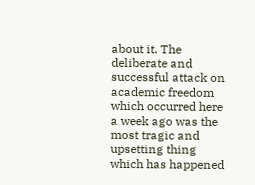about it. The deliberate and successful attack on academic freedom which occurred here a week ago was the most tragic and upsetting thing which has happened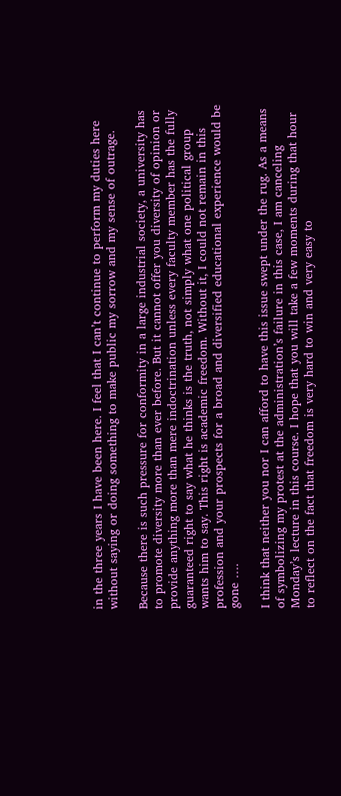in the three years I have been here. I feel that I can’t continue to perform my duties here without saying or doing something to make public my sorrow and my sense of outrage.

Because there is such pressure for conformity in a large industrial society, a university has to promote diversity more than ever before. But it cannot offer you diversity of opinion or provide anything more than mere indoctrination unless every faculty member has the fully guaranteed right to say what he thinks is the truth, not simply what one political group wants him to say. This right is academic freedom. Without it, I could not remain in this profession and your prospects for a broad and diversified educational experience would be gone ….

I think that neither you nor I can afford to have this issue swept under the rug. As a means of symbolizing my protest at the administration’s failure in this case, I am canceling Monday’s lecture in this course. I hope that you will take a few moments during that hour to reflect on the fact that freedom is very hard to win and very easy to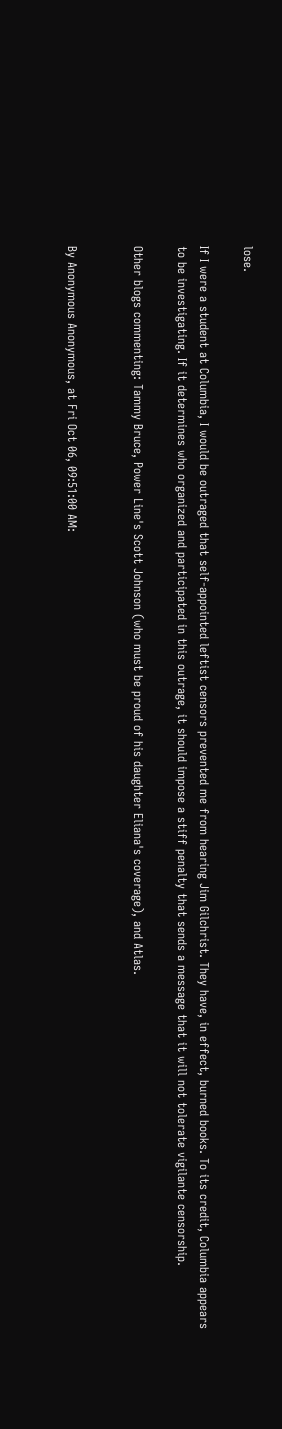lose.

If I were a student at Columbia, I would be outraged that self-appointed leftist censors prevented me from hearing Jim Gilchrist. They have, in effect, burned books. To its credit, Columbia appears to be investigating. If it determines who organized and participated in this outrage, it should impose a stiff penalty that sends a message that it will not tolerate vigilante censorship.

Other blogs commenting: Tammy Bruce, Power Line's Scott Johnson (who must be proud of his daughter Eliana's coverage), and Atlas.


By Anonymous Anonymous, at Fri Oct 06, 09:51:00 AM: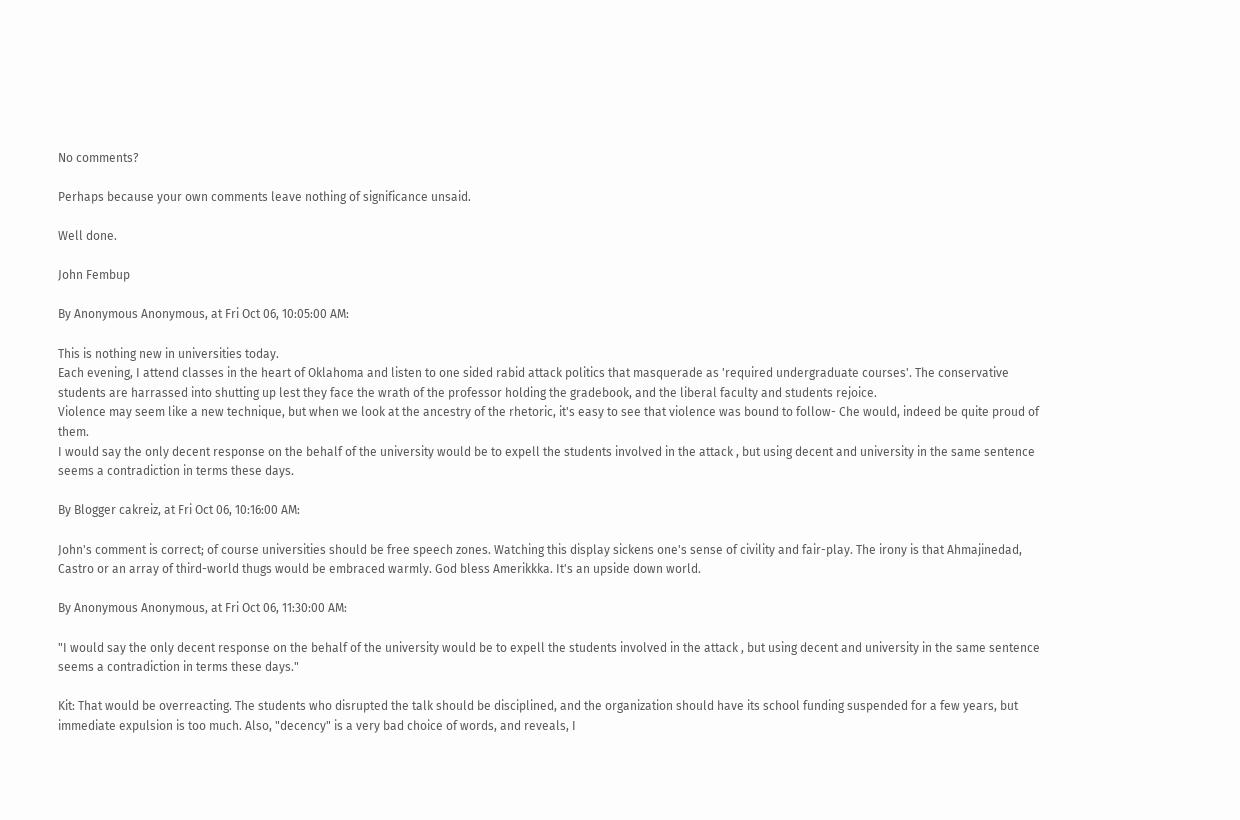No comments?

Perhaps because your own comments leave nothing of significance unsaid.

Well done.

John Fembup

By Anonymous Anonymous, at Fri Oct 06, 10:05:00 AM:

This is nothing new in universities today.
Each evening, I attend classes in the heart of Oklahoma and listen to one sided rabid attack politics that masquerade as 'required undergraduate courses'. The conservative students are harrassed into shutting up lest they face the wrath of the professor holding the gradebook, and the liberal faculty and students rejoice.
Violence may seem like a new technique, but when we look at the ancestry of the rhetoric, it's easy to see that violence was bound to follow- Che would, indeed be quite proud of them.
I would say the only decent response on the behalf of the university would be to expell the students involved in the attack , but using decent and university in the same sentence seems a contradiction in terms these days.

By Blogger cakreiz, at Fri Oct 06, 10:16:00 AM:

John's comment is correct; of course universities should be free speech zones. Watching this display sickens one's sense of civility and fair-play. The irony is that Ahmajinedad, Castro or an array of third-world thugs would be embraced warmly. God bless Amerikkka. It's an upside down world.

By Anonymous Anonymous, at Fri Oct 06, 11:30:00 AM:

"I would say the only decent response on the behalf of the university would be to expell the students involved in the attack , but using decent and university in the same sentence seems a contradiction in terms these days."

Kit: That would be overreacting. The students who disrupted the talk should be disciplined, and the organization should have its school funding suspended for a few years, but immediate expulsion is too much. Also, "decency" is a very bad choice of words, and reveals, I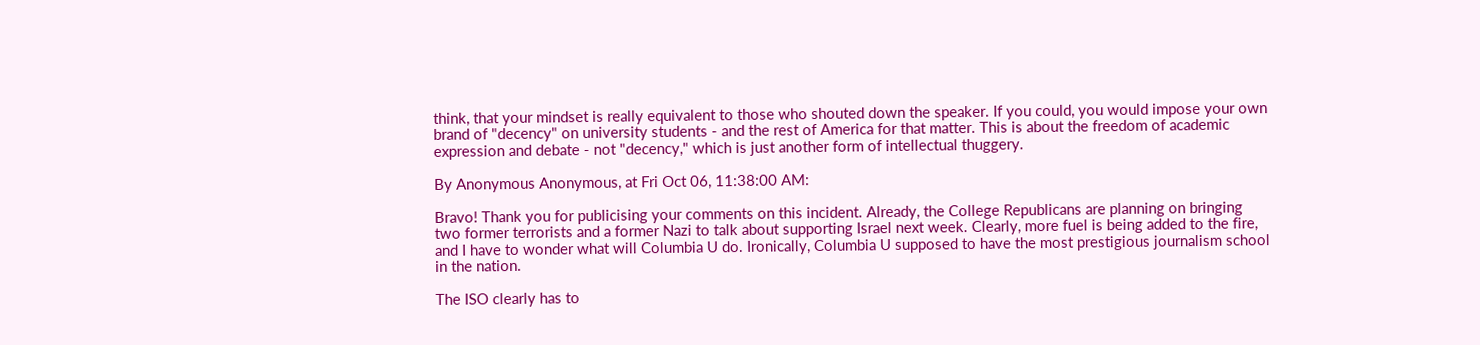think, that your mindset is really equivalent to those who shouted down the speaker. If you could, you would impose your own brand of "decency" on university students - and the rest of America for that matter. This is about the freedom of academic expression and debate - not "decency," which is just another form of intellectual thuggery.

By Anonymous Anonymous, at Fri Oct 06, 11:38:00 AM:

Bravo! Thank you for publicising your comments on this incident. Already, the College Republicans are planning on bringing two former terrorists and a former Nazi to talk about supporting Israel next week. Clearly, more fuel is being added to the fire, and I have to wonder what will Columbia U do. Ironically, Columbia U supposed to have the most prestigious journalism school in the nation.

The ISO clearly has to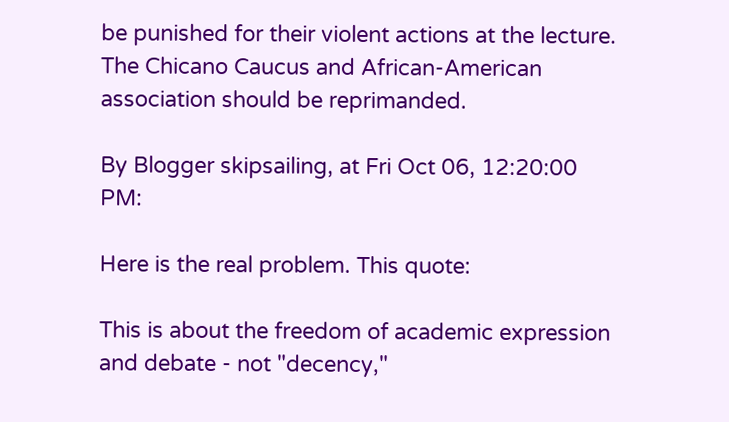be punished for their violent actions at the lecture. The Chicano Caucus and African-American association should be reprimanded.

By Blogger skipsailing, at Fri Oct 06, 12:20:00 PM:

Here is the real problem. This quote:

This is about the freedom of academic expression and debate - not "decency,"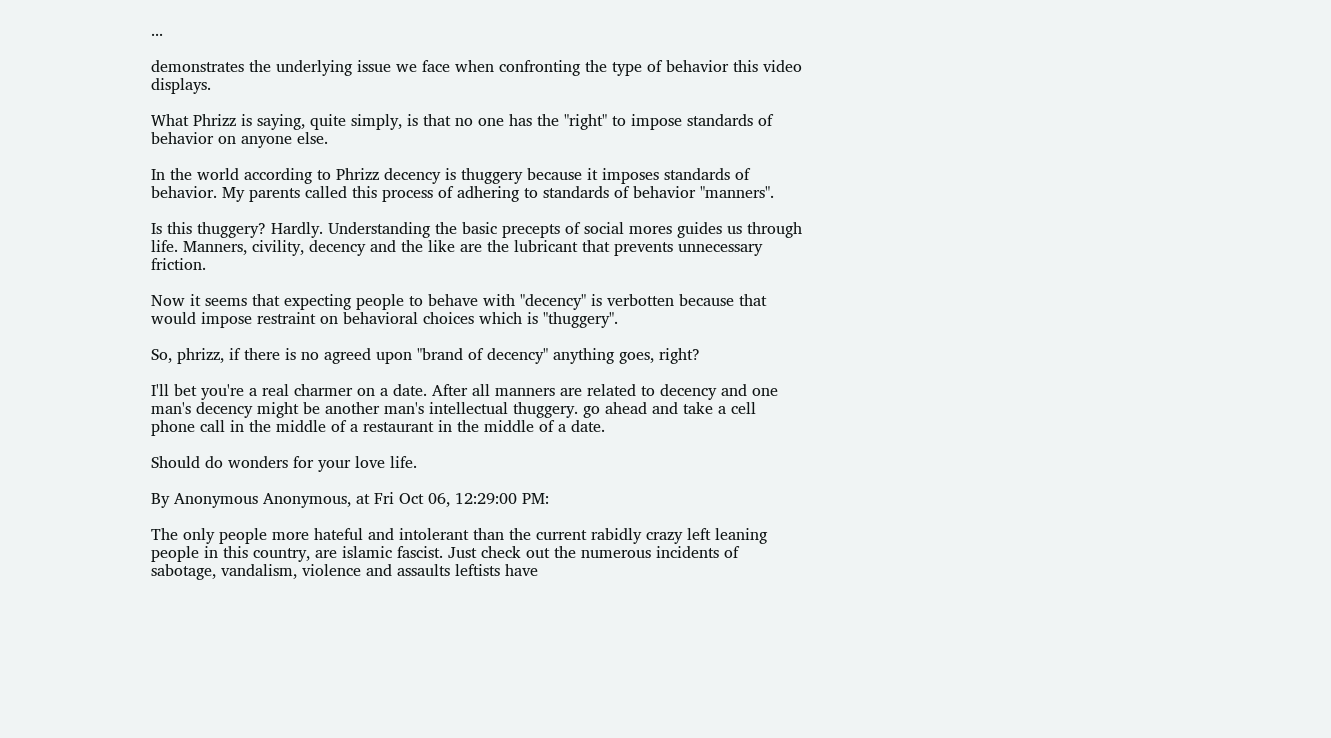...

demonstrates the underlying issue we face when confronting the type of behavior this video displays.

What Phrizz is saying, quite simply, is that no one has the "right" to impose standards of behavior on anyone else.

In the world according to Phrizz decency is thuggery because it imposes standards of behavior. My parents called this process of adhering to standards of behavior "manners".

Is this thuggery? Hardly. Understanding the basic precepts of social mores guides us through life. Manners, civility, decency and the like are the lubricant that prevents unnecessary friction.

Now it seems that expecting people to behave with "decency" is verbotten because that would impose restraint on behavioral choices which is "thuggery".

So, phrizz, if there is no agreed upon "brand of decency" anything goes, right?

I'll bet you're a real charmer on a date. After all manners are related to decency and one man's decency might be another man's intellectual thuggery. go ahead and take a cell phone call in the middle of a restaurant in the middle of a date.

Should do wonders for your love life.

By Anonymous Anonymous, at Fri Oct 06, 12:29:00 PM:

The only people more hateful and intolerant than the current rabidly crazy left leaning people in this country, are islamic fascist. Just check out the numerous incidents of sabotage, vandalism, violence and assaults leftists have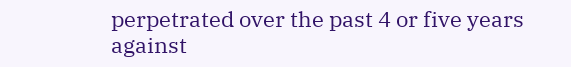perpetrated over the past 4 or five years against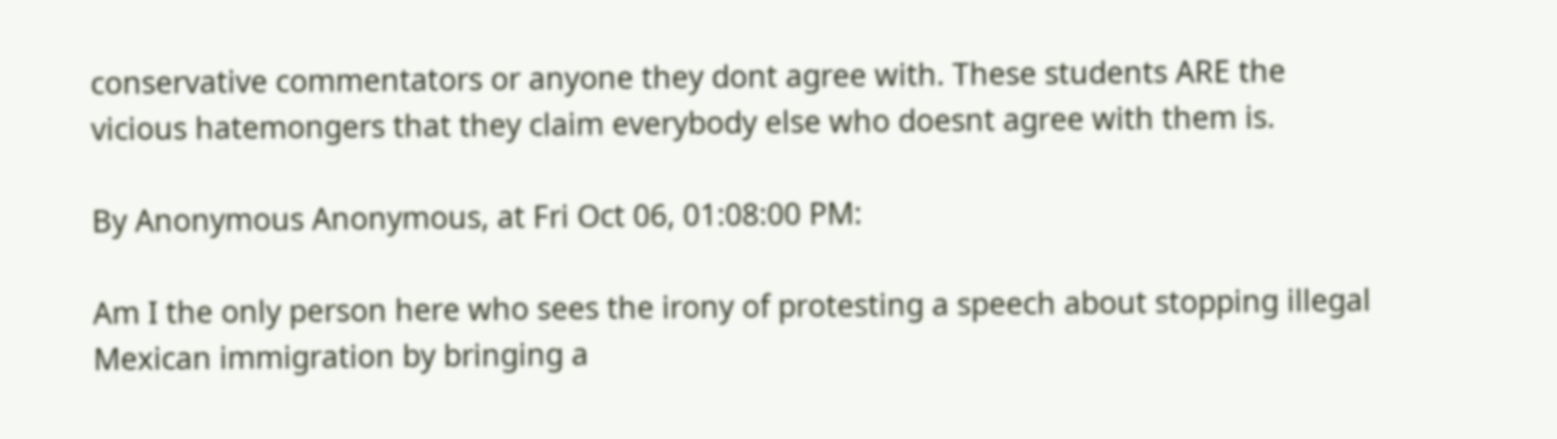conservative commentators or anyone they dont agree with. These students ARE the vicious hatemongers that they claim everybody else who doesnt agree with them is.

By Anonymous Anonymous, at Fri Oct 06, 01:08:00 PM:

Am I the only person here who sees the irony of protesting a speech about stopping illegal Mexican immigration by bringing a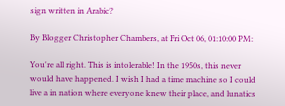sign written in Arabic?

By Blogger Christopher Chambers, at Fri Oct 06, 01:10:00 PM:

You're all right. This is intolerable! In the 1950s, this never would have happened. I wish I had a time machine so I could live a in nation where everyone knew their place, and lunatics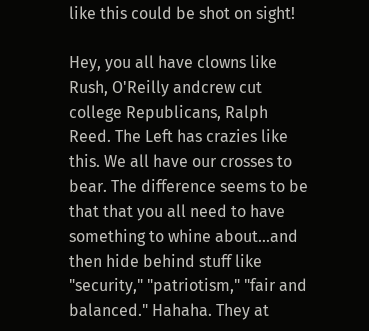like this could be shot on sight!

Hey, you all have clowns like Rush, O'Reilly andcrew cut college Republicans, Ralph Reed. The Left has crazies like this. We all have our crosses to bear. The difference seems to be that that you all need to have something to whine about...and then hide behind stuff like "security," "patriotism," "fair and balanced." Hahaha. They at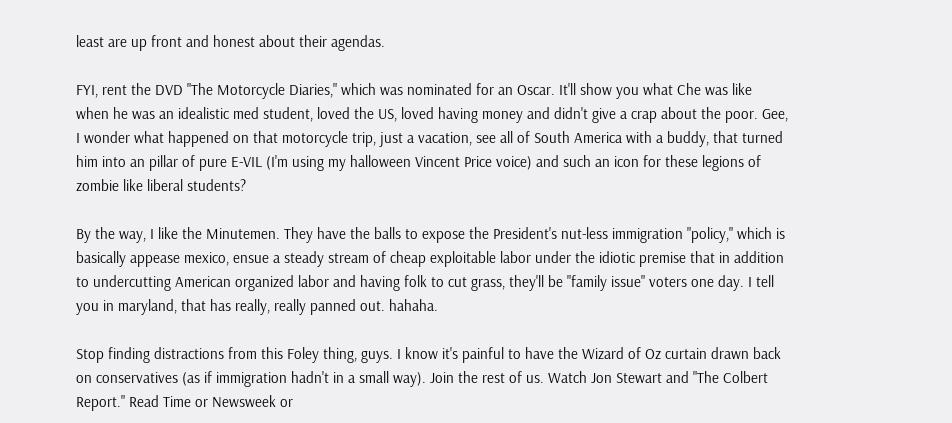least are up front and honest about their agendas.

FYI, rent the DVD "The Motorcycle Diaries," which was nominated for an Oscar. It'll show you what Che was like when he was an idealistic med student, loved the US, loved having money and didn't give a crap about the poor. Gee, I wonder what happened on that motorcycle trip, just a vacation, see all of South America with a buddy, that turned him into an pillar of pure E-VIL (I'm using my halloween Vincent Price voice) and such an icon for these legions of zombie like liberal students?

By the way, I like the Minutemen. They have the balls to expose the President's nut-less immigration "policy," which is basically appease mexico, ensue a steady stream of cheap exploitable labor under the idiotic premise that in addition to undercutting American organized labor and having folk to cut grass, they'll be "family issue" voters one day. I tell you in maryland, that has really, really panned out. hahaha.

Stop finding distractions from this Foley thing, guys. I know it's painful to have the Wizard of Oz curtain drawn back on conservatives (as if immigration hadn't in a small way). Join the rest of us. Watch Jon Stewart and "The Colbert Report." Read Time or Newsweek or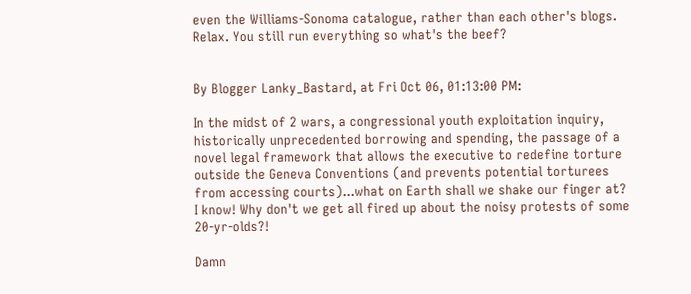even the Williams-Sonoma catalogue, rather than each other's blogs. Relax. You still run everything so what's the beef?


By Blogger Lanky_Bastard, at Fri Oct 06, 01:13:00 PM:

In the midst of 2 wars, a congressional youth exploitation inquiry, historically unprecedented borrowing and spending, the passage of a novel legal framework that allows the executive to redefine torture outside the Geneva Conventions (and prevents potential torturees from accessing courts)...what on Earth shall we shake our finger at? I know! Why don't we get all fired up about the noisy protests of some 20-yr-olds?!

Damn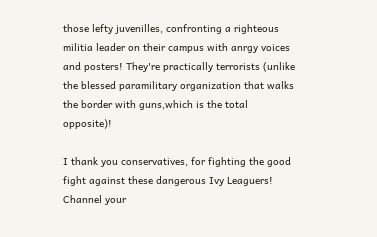those lefty juvenilles, confronting a righteous militia leader on their campus with anrgy voices and posters! They're practically terrorists (unlike the blessed paramilitary organization that walks the border with guns,which is the total opposite)!

I thank you conservatives, for fighting the good fight against these dangerous Ivy Leaguers! Channel your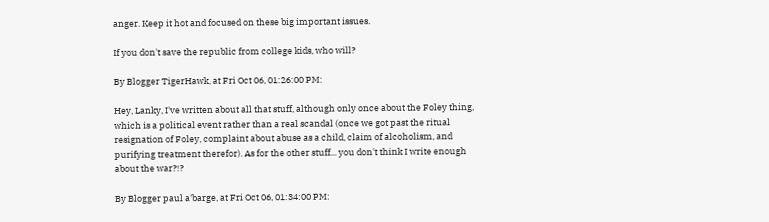anger. Keep it hot and focused on these big important issues.

If you don't save the republic from college kids, who will?

By Blogger TigerHawk, at Fri Oct 06, 01:26:00 PM:

Hey, Lanky, I've written about all that stuff, although only once about the Foley thing, which is a political event rather than a real scandal (once we got past the ritual resignation of Foley, complaint about abuse as a child, claim of alcoholism, and purifying treatment therefor). As for the other stuff... you don't think I write enough about the war?!?

By Blogger paul a'barge, at Fri Oct 06, 01:34:00 PM: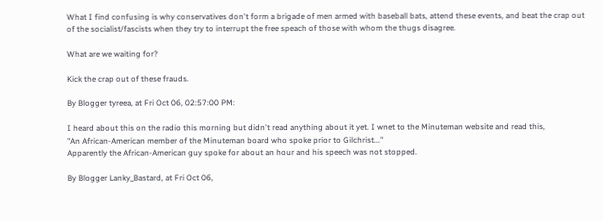What I find confusing is why conservatives don't form a brigade of men armed with baseball bats, attend these events, and beat the crap out of the socialist/fascists when they try to interrupt the free speach of those with whom the thugs disagree.

What are we waiting for?

Kick the crap out of these frauds.

By Blogger tyreea, at Fri Oct 06, 02:57:00 PM:

I heard about this on the radio this morning but didn't read anything about it yet. I wnet to the Minuteman website and read this,
"An African-American member of the Minuteman board who spoke prior to Gilchrist..."
Apparently the African-American guy spoke for about an hour and his speech was not stopped.

By Blogger Lanky_Bastard, at Fri Oct 06,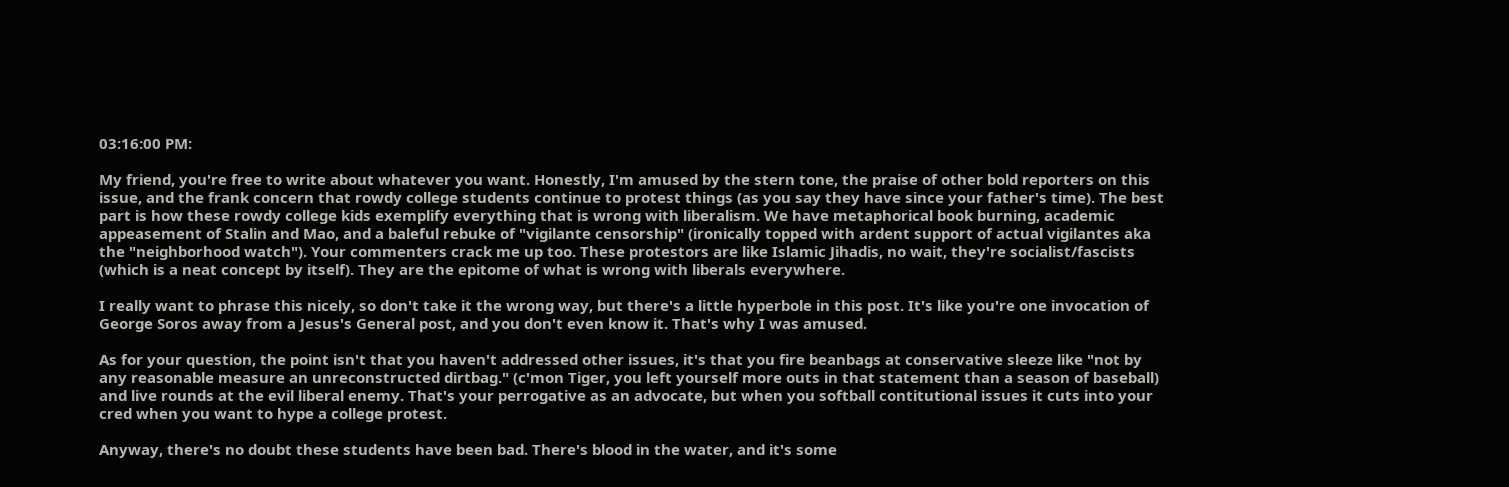03:16:00 PM:

My friend, you're free to write about whatever you want. Honestly, I'm amused by the stern tone, the praise of other bold reporters on this issue, and the frank concern that rowdy college students continue to protest things (as you say they have since your father's time). The best part is how these rowdy college kids exemplify everything that is wrong with liberalism. We have metaphorical book burning, academic appeasement of Stalin and Mao, and a baleful rebuke of "vigilante censorship" (ironically topped with ardent support of actual vigilantes aka the "neighborhood watch"). Your commenters crack me up too. These protestors are like Islamic Jihadis, no wait, they're socialist/fascists (which is a neat concept by itself). They are the epitome of what is wrong with liberals everywhere.

I really want to phrase this nicely, so don't take it the wrong way, but there's a little hyperbole in this post. It's like you're one invocation of George Soros away from a Jesus's General post, and you don't even know it. That's why I was amused.

As for your question, the point isn't that you haven't addressed other issues, it's that you fire beanbags at conservative sleeze like "not by any reasonable measure an unreconstructed dirtbag." (c'mon Tiger, you left yourself more outs in that statement than a season of baseball) and live rounds at the evil liberal enemy. That's your perrogative as an advocate, but when you softball contitutional issues it cuts into your cred when you want to hype a college protest.

Anyway, there's no doubt these students have been bad. There's blood in the water, and it's some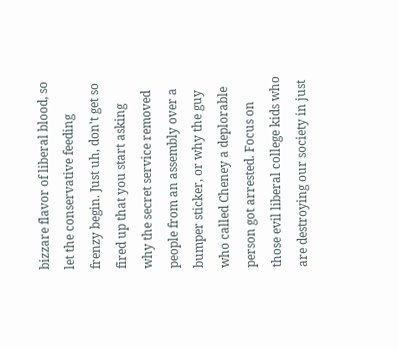bizzare flavor of liberal blood, so let the conservative feeding frenzy begin. Just uh, don't get so fired up that you start asking why the secret service removed people from an assembly over a bumper sticker, or why the guy who called Cheney a deplorable person got arrested. Focus on those evil liberal college kids who are destroying our society in just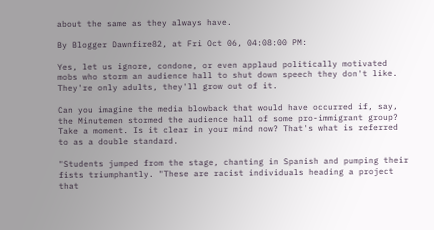about the same as they always have.

By Blogger Dawnfire82, at Fri Oct 06, 04:08:00 PM:

Yes, let us ignore, condone, or even applaud politically motivated mobs who storm an audience hall to shut down speech they don't like. They're only adults, they'll grow out of it.

Can you imagine the media blowback that would have occurred if, say, the Minutemen stormed the audience hall of some pro-immigrant group? Take a moment. Is it clear in your mind now? That's what is referred to as a double standard.

"Students jumped from the stage, chanting in Spanish and pumping their fists triumphantly. "These are racist individuals heading a project that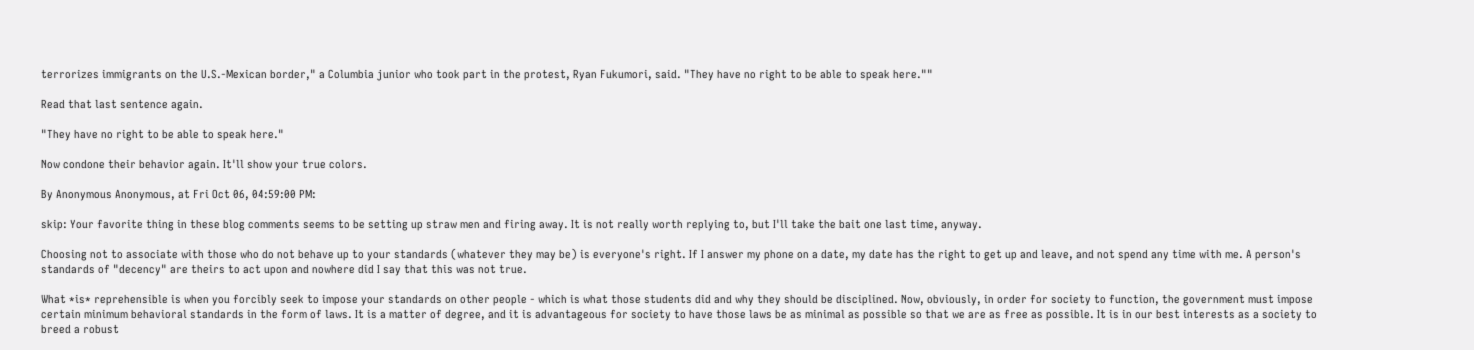terrorizes immigrants on the U.S.-Mexican border," a Columbia junior who took part in the protest, Ryan Fukumori, said. "They have no right to be able to speak here.""

Read that last sentence again.

"They have no right to be able to speak here."

Now condone their behavior again. It'll show your true colors.

By Anonymous Anonymous, at Fri Oct 06, 04:59:00 PM:

skip: Your favorite thing in these blog comments seems to be setting up straw men and firing away. It is not really worth replying to, but I'll take the bait one last time, anyway.

Choosing not to associate with those who do not behave up to your standards (whatever they may be) is everyone's right. If I answer my phone on a date, my date has the right to get up and leave, and not spend any time with me. A person's standards of "decency" are theirs to act upon and nowhere did I say that this was not true.

What *is* reprehensible is when you forcibly seek to impose your standards on other people - which is what those students did and why they should be disciplined. Now, obviously, in order for society to function, the government must impose certain minimum behavioral standards in the form of laws. It is a matter of degree, and it is advantageous for society to have those laws be as minimal as possible so that we are as free as possible. It is in our best interests as a society to breed a robust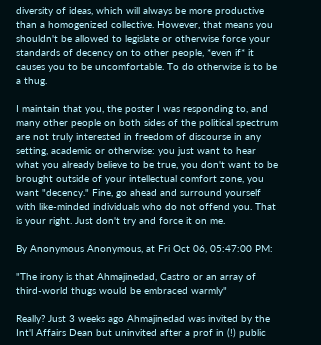diversity of ideas, which will always be more productive than a homogenized collective. However, that means you shouldn't be allowed to legislate or otherwise force your standards of decency on to other people, *even if* it causes you to be uncomfortable. To do otherwise is to be a thug.

I maintain that you, the poster I was responding to, and many other people on both sides of the political spectrum are not truly interested in freedom of discourse in any setting, academic or otherwise: you just want to hear what you already believe to be true, you don't want to be brought outside of your intellectual comfort zone, you want "decency." Fine, go ahead and surround yourself with like-minded individuals who do not offend you. That is your right. Just don't try and force it on me.

By Anonymous Anonymous, at Fri Oct 06, 05:47:00 PM:

"The irony is that Ahmajinedad, Castro or an array of third-world thugs would be embraced warmly"

Really? Just 3 weeks ago Ahmajinedad was invited by the Int'l Affairs Dean but uninvited after a prof in (!) public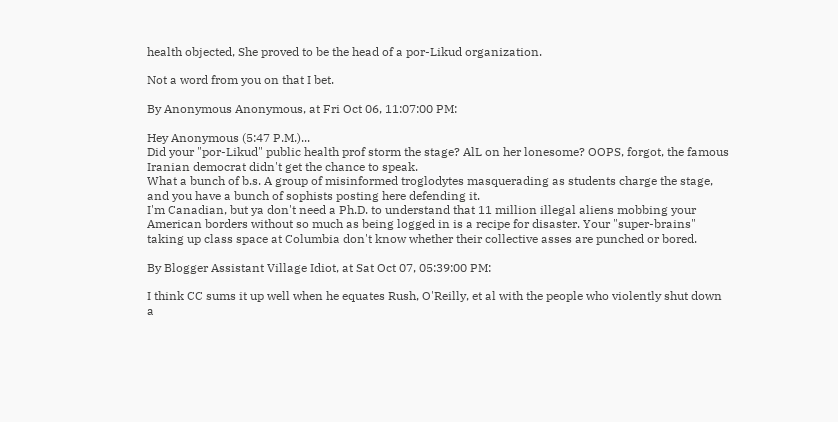health objected, She proved to be the head of a por-Likud organization.

Not a word from you on that I bet.

By Anonymous Anonymous, at Fri Oct 06, 11:07:00 PM:

Hey Anonymous (5:47 P.M.)...
Did your "por-Likud" public health prof storm the stage? AlL on her lonesome? OOPS, forgot, the famous Iranian democrat didn't get the chance to speak.
What a bunch of b.s. A group of misinformed troglodytes masquerading as students charge the stage, and you have a bunch of sophists posting here defending it.
I'm Canadian, but ya don't need a Ph.D. to understand that 11 million illegal aliens mobbing your American borders without so much as being logged in is a recipe for disaster. Your "super-brains" taking up class space at Columbia don't know whether their collective asses are punched or bored.

By Blogger Assistant Village Idiot, at Sat Oct 07, 05:39:00 PM:

I think CC sums it up well when he equates Rush, O'Reilly, et al with the people who violently shut down a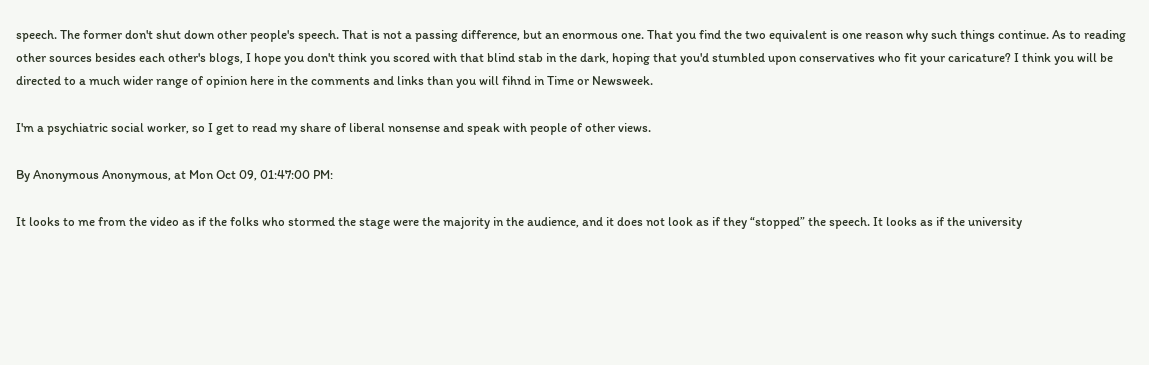speech. The former don't shut down other people's speech. That is not a passing difference, but an enormous one. That you find the two equivalent is one reason why such things continue. As to reading other sources besides each other's blogs, I hope you don't think you scored with that blind stab in the dark, hoping that you'd stumbled upon conservatives who fit your caricature? I think you will be directed to a much wider range of opinion here in the comments and links than you will fihnd in Time or Newsweek.

I'm a psychiatric social worker, so I get to read my share of liberal nonsense and speak with people of other views.

By Anonymous Anonymous, at Mon Oct 09, 01:47:00 PM:

It looks to me from the video as if the folks who stormed the stage were the majority in the audience, and it does not look as if they “stopped” the speech. It looks as if the university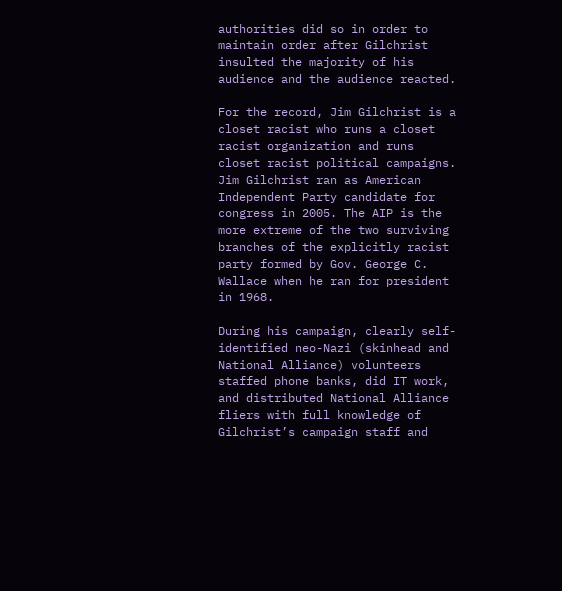authorities did so in order to maintain order after Gilchrist insulted the majority of his audience and the audience reacted.

For the record, Jim Gilchrist is a closet racist who runs a closet racist organization and runs closet racist political campaigns. Jim Gilchrist ran as American Independent Party candidate for congress in 2005. The AIP is the more extreme of the two surviving branches of the explicitly racist party formed by Gov. George C. Wallace when he ran for president in 1968.

During his campaign, clearly self-identified neo-Nazi (skinhead and National Alliance) volunteers staffed phone banks, did IT work, and distributed National Alliance fliers with full knowledge of Gilchrist’s campaign staff and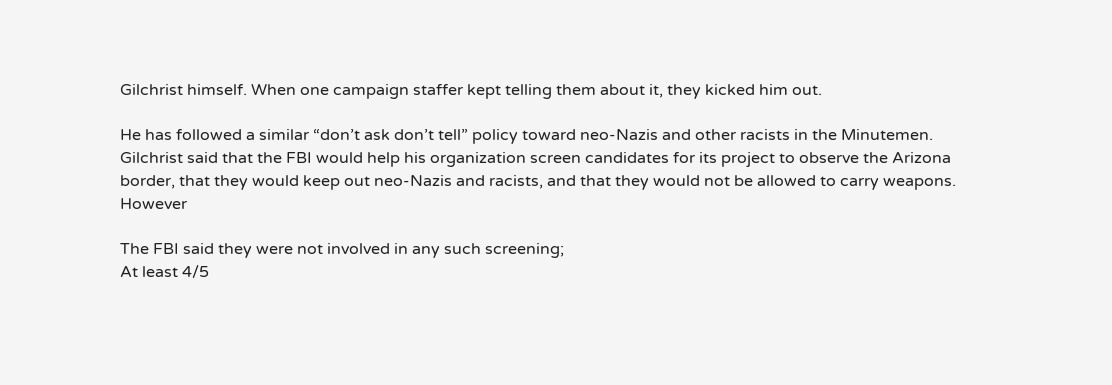Gilchrist himself. When one campaign staffer kept telling them about it, they kicked him out.

He has followed a similar “don’t ask don’t tell” policy toward neo-Nazis and other racists in the Minutemen. Gilchrist said that the FBI would help his organization screen candidates for its project to observe the Arizona border, that they would keep out neo-Nazis and racists, and that they would not be allowed to carry weapons. However

The FBI said they were not involved in any such screening;
At least 4/5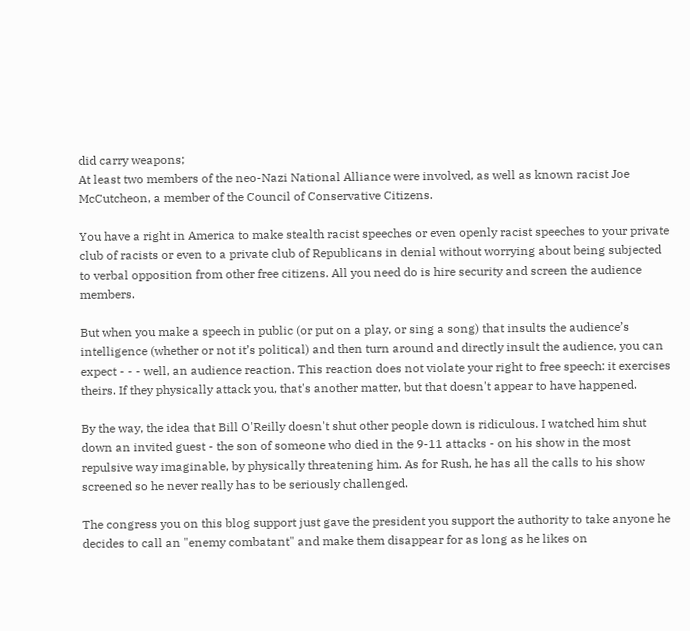did carry weapons;
At least two members of the neo-Nazi National Alliance were involved, as well as known racist Joe McCutcheon, a member of the Council of Conservative Citizens.

You have a right in America to make stealth racist speeches or even openly racist speeches to your private club of racists or even to a private club of Republicans in denial without worrying about being subjected to verbal opposition from other free citizens. All you need do is hire security and screen the audience members.

But when you make a speech in public (or put on a play, or sing a song) that insults the audience’s intelligence (whether or not it’s political) and then turn around and directly insult the audience, you can expect - - - well, an audience reaction. This reaction does not violate your right to free speech: it exercises theirs. If they physically attack you, that's another matter, but that doesn't appear to have happened.

By the way, the idea that Bill O'Reilly doesn't shut other people down is ridiculous. I watched him shut down an invited guest - the son of someone who died in the 9-11 attacks - on his show in the most repulsive way imaginable, by physically threatening him. As for Rush, he has all the calls to his show screened so he never really has to be seriously challenged.

The congress you on this blog support just gave the president you support the authority to take anyone he decides to call an "enemy combatant" and make them disappear for as long as he likes on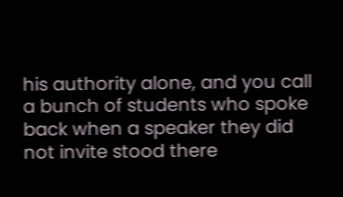his authority alone, and you call a bunch of students who spoke back when a speaker they did not invite stood there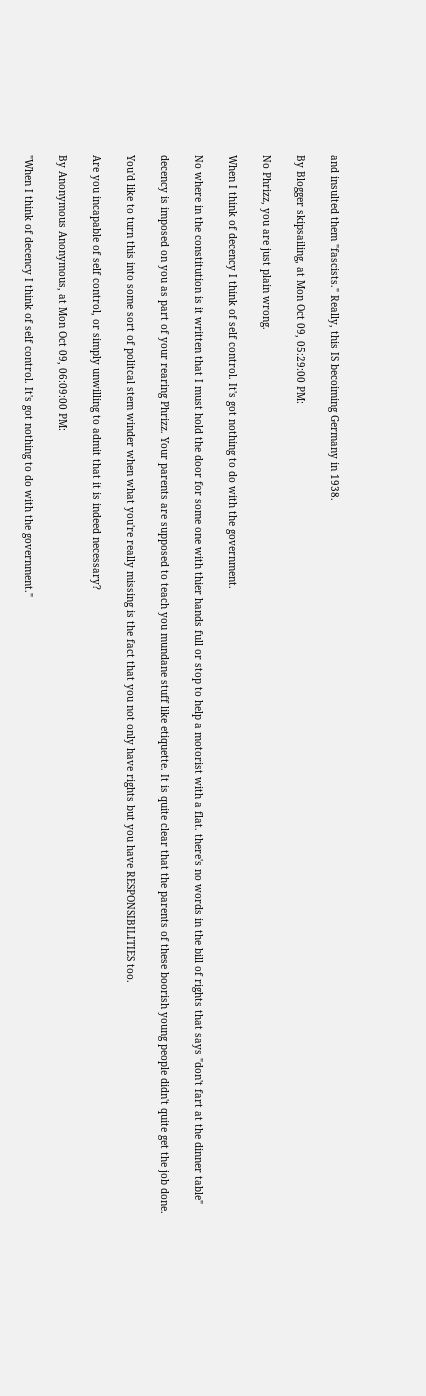and insulted them "fascists." Really, this IS becoiming Germany in 1938.

By Blogger skipsailing, at Mon Oct 09, 05:29:00 PM:

No Phrizz, you are just plain wrong.

When I think of decency I think of self control. It's got nothing to do with the government.

No where in the constitution is it written that I must hold the door for some one with thier hands full or stop to help a motorist with a flat. there's no words in the bill of rights that says "don't fart at the dinner table"

decency is imposed on you as part of your rearing Phrizz. Your parents are supposed to teach you mundane stuff like etiquette. It is quite clear that the parents of these boorish young people didn't quite get the job done.

You'd like to turn this into some sort of politcal stem winder when what you're really missing is the fact that you not only have rights but you have RESPONSIBILITIES too.

Are you incapable of self control, or simply unwilling to admit that it is indeed necessary?

By Anonymous Anonymous, at Mon Oct 09, 06:09:00 PM:

"When I think of decency I think of self control. It's got nothing to do with the government."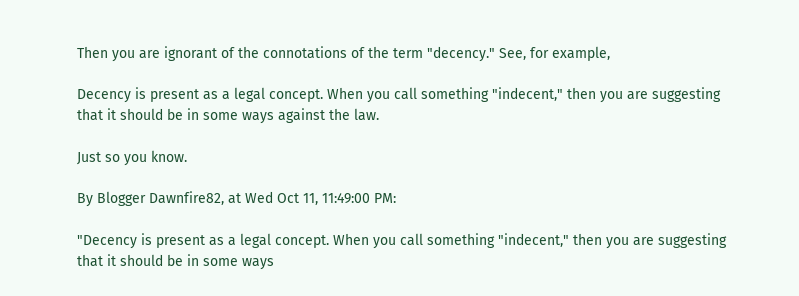Then you are ignorant of the connotations of the term "decency." See, for example,

Decency is present as a legal concept. When you call something "indecent," then you are suggesting that it should be in some ways against the law.

Just so you know.

By Blogger Dawnfire82, at Wed Oct 11, 11:49:00 PM:

"Decency is present as a legal concept. When you call something "indecent," then you are suggesting that it should be in some ways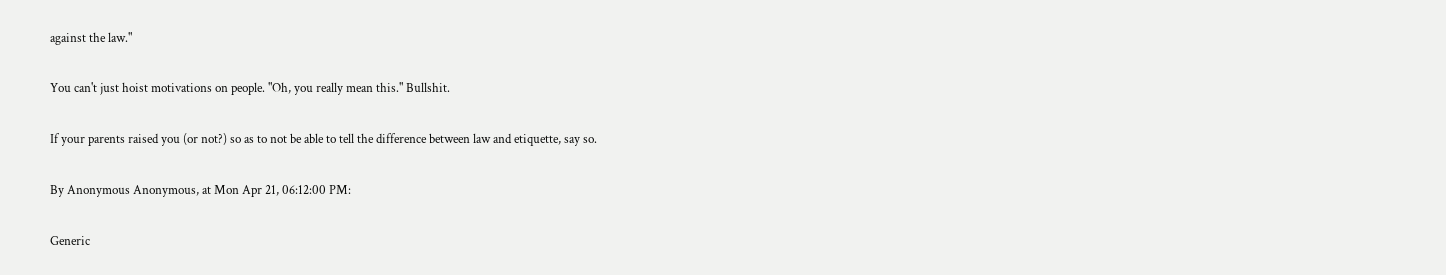against the law."

You can't just hoist motivations on people. "Oh, you really mean this." Bullshit.

If your parents raised you (or not?) so as to not be able to tell the difference between law and etiquette, say so.

By Anonymous Anonymous, at Mon Apr 21, 06:12:00 PM:

Generic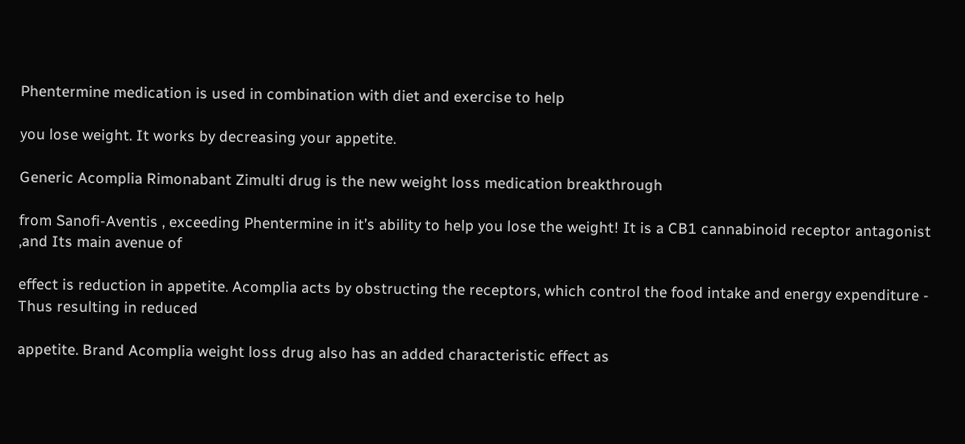Phentermine medication is used in combination with diet and exercise to help

you lose weight. It works by decreasing your appetite.

Generic Acomplia Rimonabant Zimulti drug is the new weight loss medication breakthrough

from Sanofi-Aventis , exceeding Phentermine in it’s ability to help you lose the weight! It is a CB1 cannabinoid receptor antagonist ,and Its main avenue of

effect is reduction in appetite. Acomplia acts by obstructing the receptors, which control the food intake and energy expenditure - Thus resulting in reduced

appetite. Brand Acomplia weight loss drug also has an added characteristic effect as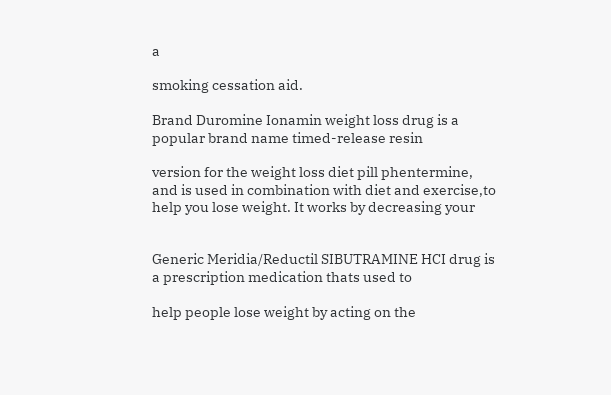a

smoking cessation aid.

Brand Duromine Ionamin weight loss drug is a popular brand name timed-release resin

version for the weight loss diet pill phentermine, and is used in combination with diet and exercise,to help you lose weight. It works by decreasing your


Generic Meridia/Reductil SIBUTRAMINE HCI drug is a prescription medication thats used to

help people lose weight by acting on the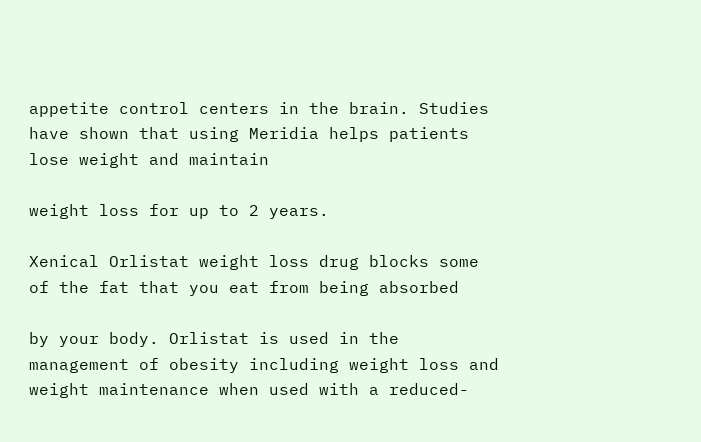appetite control centers in the brain. Studies have shown that using Meridia helps patients lose weight and maintain

weight loss for up to 2 years.

Xenical Orlistat weight loss drug blocks some of the fat that you eat from being absorbed

by your body. Orlistat is used in the management of obesity including weight loss and weight maintenance when used with a reduced-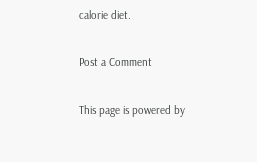calorie diet.

Post a Comment

This page is powered by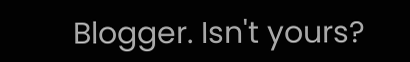Blogger. Isn't yours?